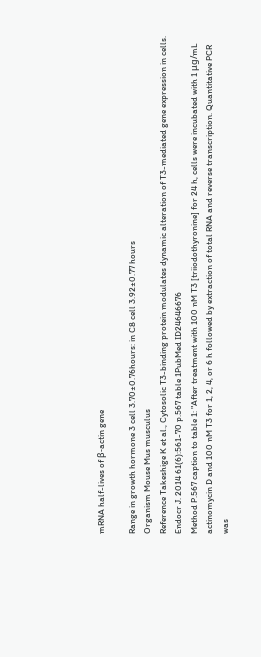mRNA half-lives of β-actin gene

Range in growth hormone 3 cell 3.70±0.76hours: in C8 cell 3.92±0.77 hours
Organism Mouse Mus musculus
Reference Takeshige K et al., Cytosolic T3-binding protein modulates dynamic alteration of T3-mediated gene expression in cells. Endocr J. 2014 61(6):561-70 p.567 table 1PubMed ID24646676
Method P.567 caption to table 1: "After treatment with 100 nM T3 [triiodothyronine] for 24 h, cells were incubated with 1 μg/mL actinomycin D and 100 nM T3 for 1, 2, 4, or 6 h followed by extraction of total RNA and reverse transcription. Quantitative PCR was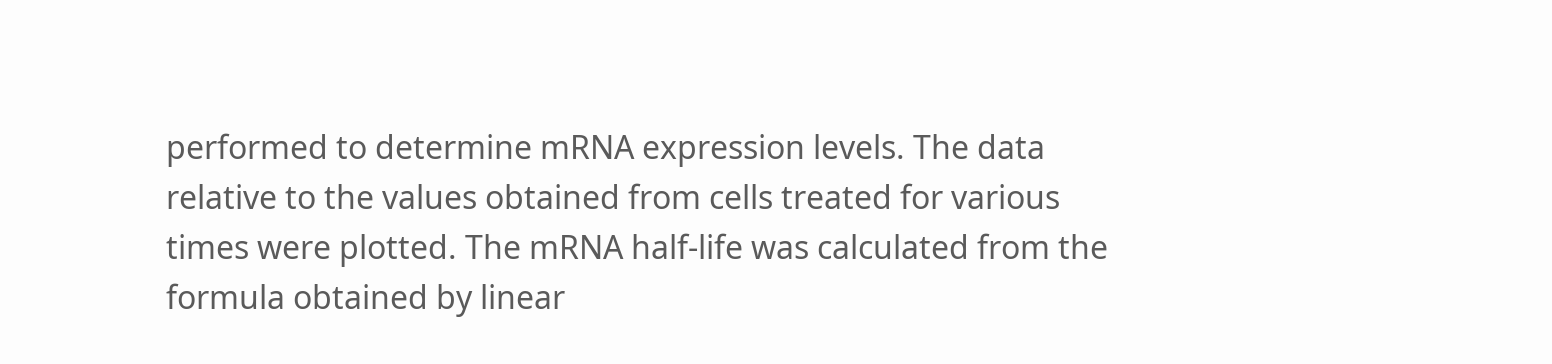performed to determine mRNA expression levels. The data relative to the values obtained from cells treated for various times were plotted. The mRNA half-life was calculated from the formula obtained by linear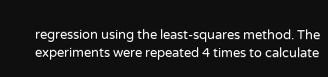regression using the least-squares method. The experiments were repeated 4 times to calculate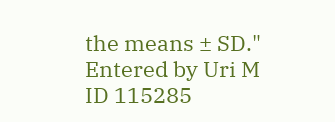the means ± SD."
Entered by Uri M
ID 115285